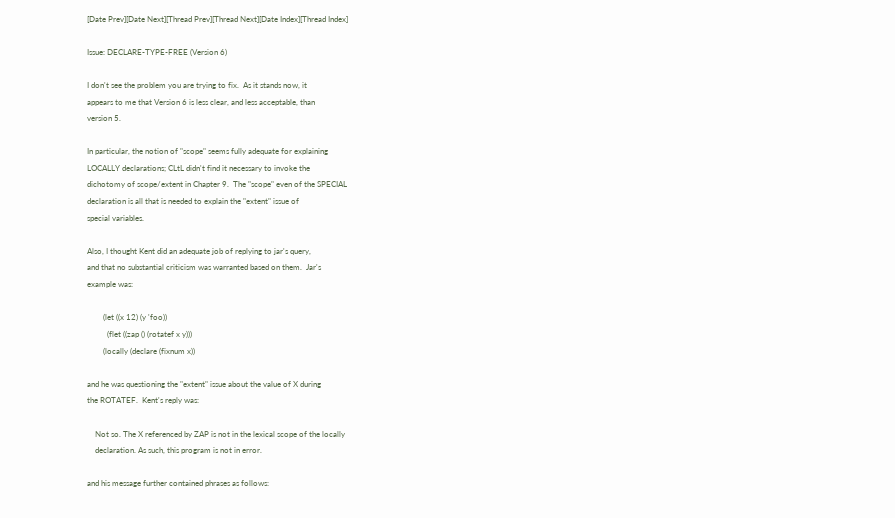[Date Prev][Date Next][Thread Prev][Thread Next][Date Index][Thread Index]

Issue: DECLARE-TYPE-FREE (Version 6)

I don't see the problem you are trying to fix.  As it stands now, it
appears to me that Version 6 is less clear, and less acceptable, than
version 5.

In particular, the notion of "scope" seems fully adequate for explaining
LOCALLY declarations; CLtL didn't find it necessary to invoke the
dichotomy of scope/extent in Chapter 9.  The "scope" even of the SPECIAL
declaration is all that is needed to explain the "extent" issue of
special variables.

Also, I thought Kent did an adequate job of replying to jar's query,
and that no substantial criticism was warranted based on them.  Jar's
example was:

        (let ((x 12) (y 'foo))
          (flet ((zap () (rotatef x y)))
        (locally (declare (fixnum x))

and he was questioning the "extent" issue about the value of X during
the ROTATEF.  Kent's reply was:

    Not so. The X referenced by ZAP is not in the lexical scope of the locally
    declaration. As such, this program is not in error.

and his message further contained phrases as follows: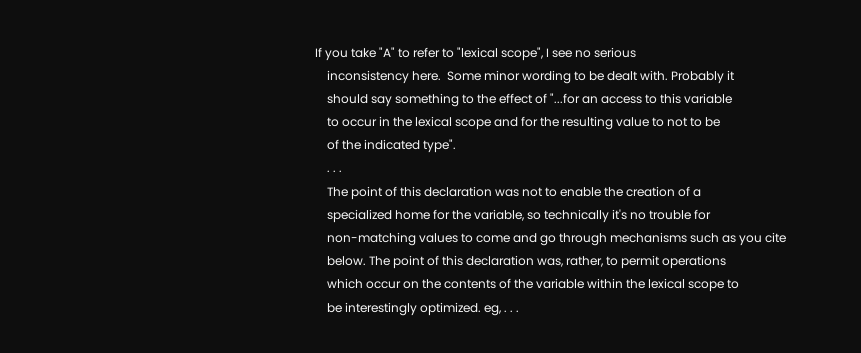If you take "A" to refer to "lexical scope", I see no serious
    inconsistency here.  Some minor wording to be dealt with. Probably it
    should say something to the effect of "...for an access to this variable
    to occur in the lexical scope and for the resulting value to not to be
    of the indicated type".
    . . .
    The point of this declaration was not to enable the creation of a
    specialized home for the variable, so technically it's no trouble for
    non-matching values to come and go through mechanisms such as you cite
    below. The point of this declaration was, rather, to permit operations
    which occur on the contents of the variable within the lexical scope to
    be interestingly optimized. eg, . . .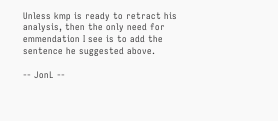Unless kmp is ready to retract his analysis, then the only need for
emmendation I see is to add the sentence he suggested above.

-- JonL --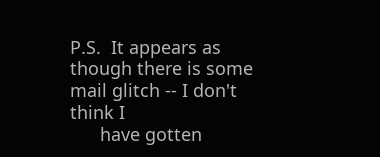P.S.  It appears as though there is some mail glitch -- I don't think I
      have gotten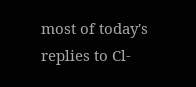most of today's replies to Cl-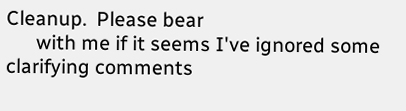Cleanup.  Please bear
      with me if it seems I've ignored some clarifying comments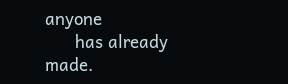anyone
      has already made.